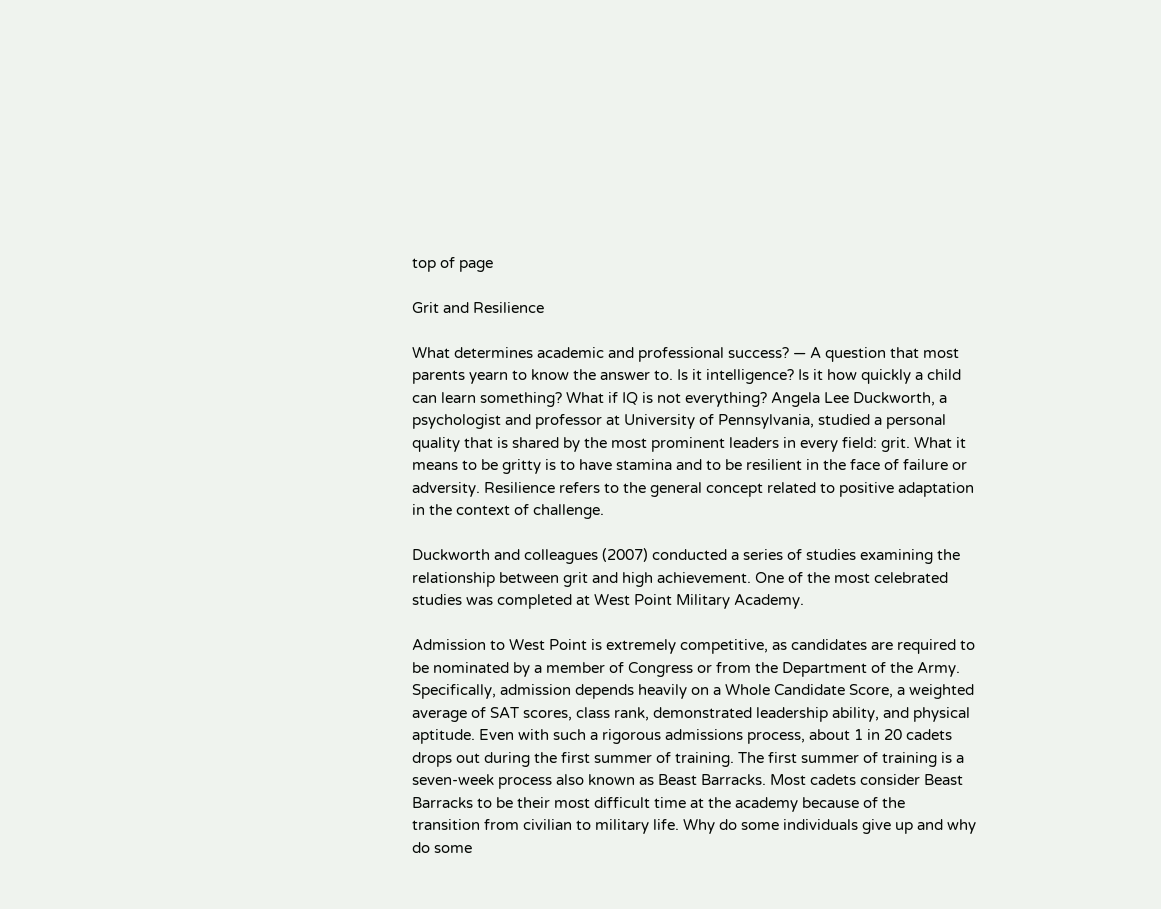top of page

Grit and Resilience

What determines academic and professional success? — A question that most parents yearn to know the answer to. Is it intelligence? Is it how quickly a child can learn something? What if IQ is not everything? Angela Lee Duckworth, a psychologist and professor at University of Pennsylvania, studied a personal quality that is shared by the most prominent leaders in every field: grit. What it means to be gritty is to have stamina and to be resilient in the face of failure or adversity. Resilience refers to the general concept related to positive adaptation in the context of challenge.

Duckworth and colleagues (2007) conducted a series of studies examining the relationship between grit and high achievement. One of the most celebrated studies was completed at West Point Military Academy.

Admission to West Point is extremely competitive, as candidates are required to be nominated by a member of Congress or from the Department of the Army. Specifically, admission depends heavily on a Whole Candidate Score, a weighted average of SAT scores, class rank, demonstrated leadership ability, and physical aptitude. Even with such a rigorous admissions process, about 1 in 20 cadets drops out during the first summer of training. The first summer of training is a seven-week process also known as Beast Barracks. Most cadets consider Beast Barracks to be their most difficult time at the academy because of the transition from civilian to military life. Why do some individuals give up and why do some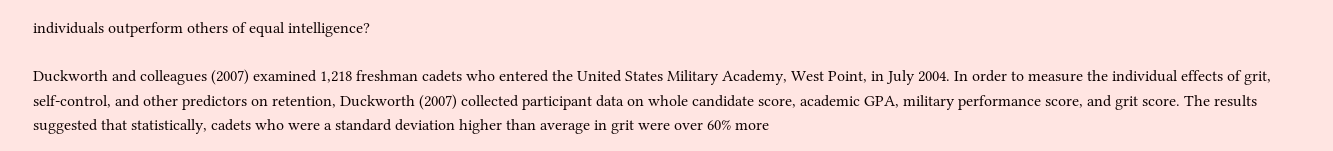individuals outperform others of equal intelligence?

Duckworth and colleagues (2007) examined 1,218 freshman cadets who entered the United States Military Academy, West Point, in July 2004. In order to measure the individual effects of grit, self-control, and other predictors on retention, Duckworth (2007) collected participant data on whole candidate score, academic GPA, military performance score, and grit score. The results suggested that statistically, cadets who were a standard deviation higher than average in grit were over 60% more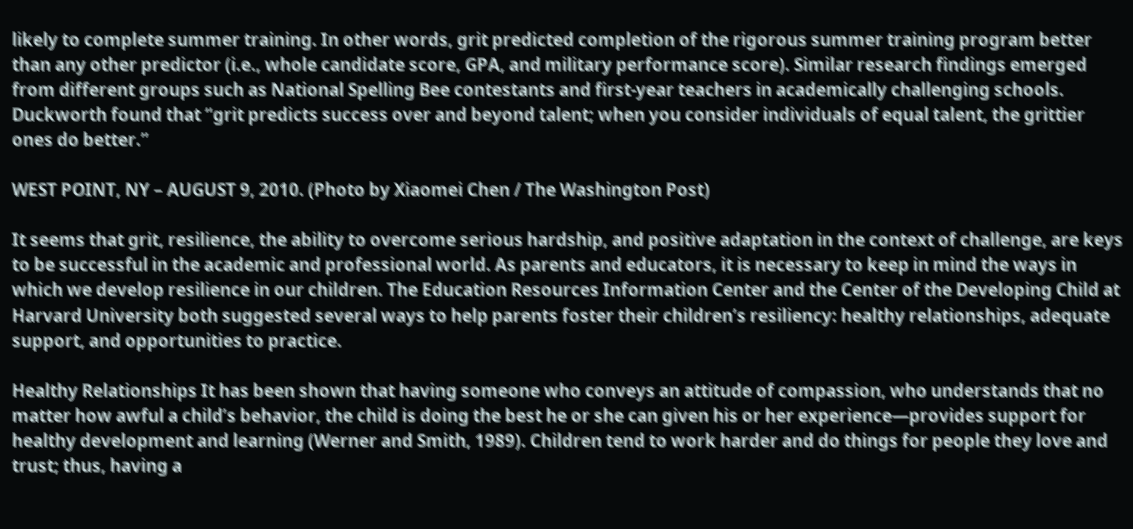likely to complete summer training. In other words, grit predicted completion of the rigorous summer training program better than any other predictor (i.e., whole candidate score, GPA, and military performance score). Similar research findings emerged from different groups such as National Spelling Bee contestants and first-year teachers in academically challenging schools. Duckworth found that “grit predicts success over and beyond talent; when you consider individuals of equal talent, the grittier ones do better.”

WEST POINT, NY – AUGUST 9, 2010. (Photo by Xiaomei Chen / The Washington Post)

It seems that grit, resilience, the ability to overcome serious hardship, and positive adaptation in the context of challenge, are keys to be successful in the academic and professional world. As parents and educators, it is necessary to keep in mind the ways in which we develop resilience in our children. The Education Resources Information Center and the Center of the Developing Child at Harvard University both suggested several ways to help parents foster their children’s resiliency: healthy relationships, adequate support, and opportunities to practice.

Healthy Relationships It has been shown that having someone who conveys an attitude of compassion, who understands that no matter how awful a child’s behavior, the child is doing the best he or she can given his or her experience—provides support for healthy development and learning (Werner and Smith, 1989). Children tend to work harder and do things for people they love and trust; thus, having a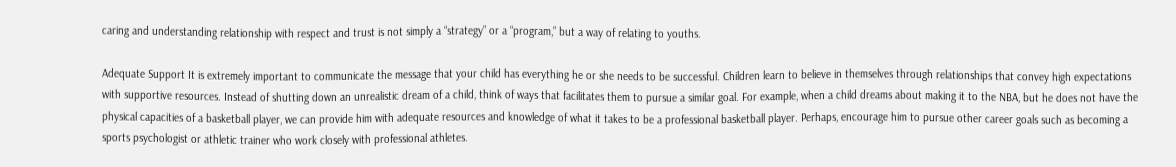caring and understanding relationship with respect and trust is not simply a “strategy” or a “program,” but a way of relating to youths.

Adequate Support It is extremely important to communicate the message that your child has everything he or she needs to be successful. Children learn to believe in themselves through relationships that convey high expectations with supportive resources. Instead of shutting down an unrealistic dream of a child, think of ways that facilitates them to pursue a similar goal. For example, when a child dreams about making it to the NBA, but he does not have the physical capacities of a basketball player, we can provide him with adequate resources and knowledge of what it takes to be a professional basketball player. Perhaps, encourage him to pursue other career goals such as becoming a sports psychologist or athletic trainer who work closely with professional athletes.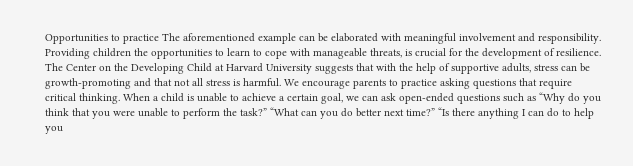Opportunities to practice The aforementioned example can be elaborated with meaningful involvement and responsibility. Providing children the opportunities to learn to cope with manageable threats, is crucial for the development of resilience. The Center on the Developing Child at Harvard University suggests that with the help of supportive adults, stress can be growth-promoting and that not all stress is harmful. We encourage parents to practice asking questions that require critical thinking. When a child is unable to achieve a certain goal, we can ask open-ended questions such as “Why do you think that you were unable to perform the task?” “What can you do better next time?” “Is there anything I can do to help you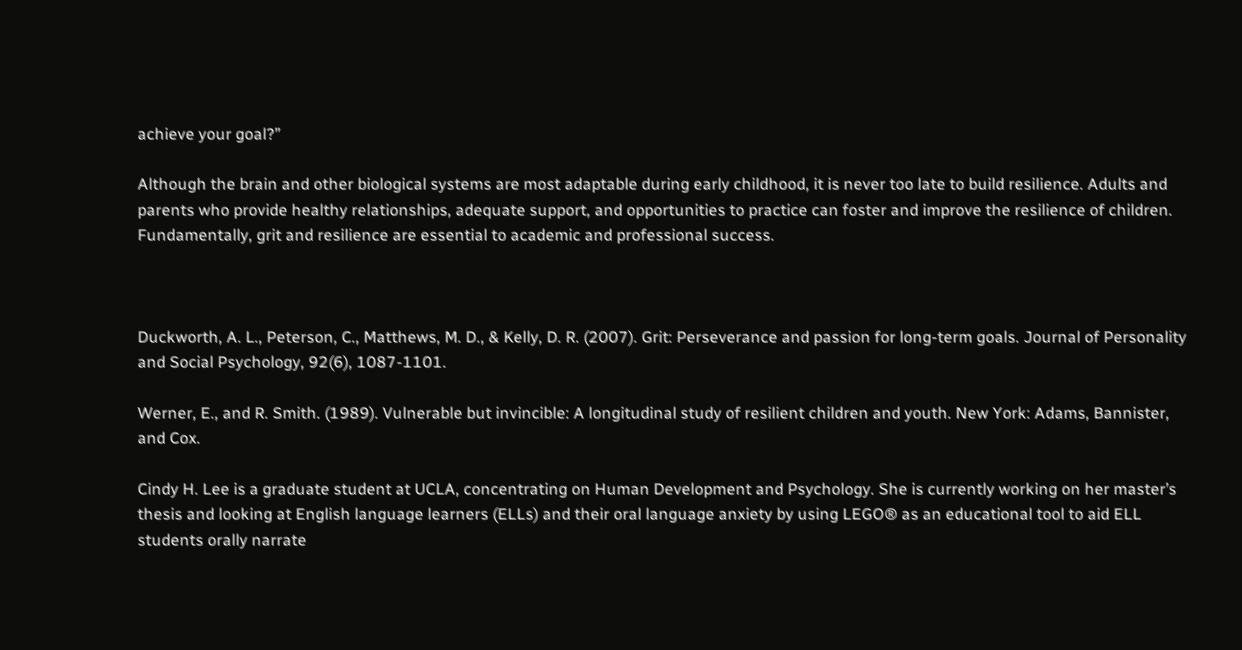achieve your goal?”

Although the brain and other biological systems are most adaptable during early childhood, it is never too late to build resilience. Adults and parents who provide healthy relationships, adequate support, and opportunities to practice can foster and improve the resilience of children. Fundamentally, grit and resilience are essential to academic and professional success.



Duckworth, A. L., Peterson, C., Matthews, M. D., & Kelly, D. R. (2007). Grit: Perseverance and passion for long-term goals. Journal of Personality and Social Psychology, 92(6), 1087-1101.

Werner, E., and R. Smith. (1989). Vulnerable but invincible: A longitudinal study of resilient children and youth. New York: Adams, Bannister, and Cox.

Cindy H. Lee is a graduate student at UCLA, concentrating on Human Development and Psychology. She is currently working on her master’s thesis and looking at English language learners (ELLs) and their oral language anxiety by using LEGO® as an educational tool to aid ELL students orally narrate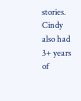stories. Cindy also had 3+ years of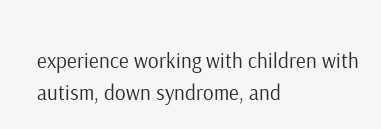experience working with children with autism, down syndrome, and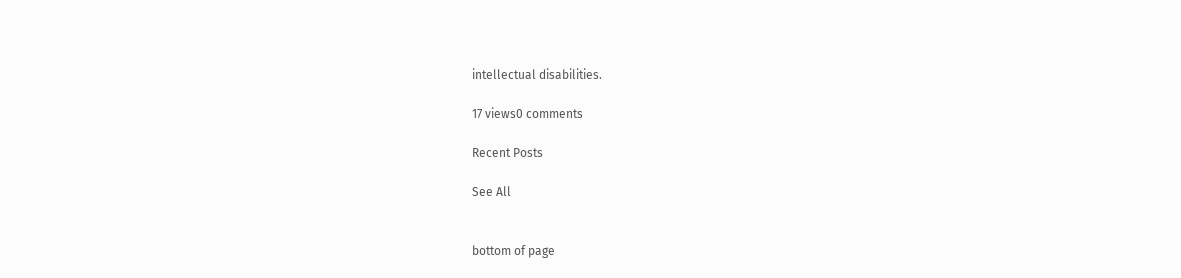intellectual disabilities.

17 views0 comments

Recent Posts

See All


bottom of page